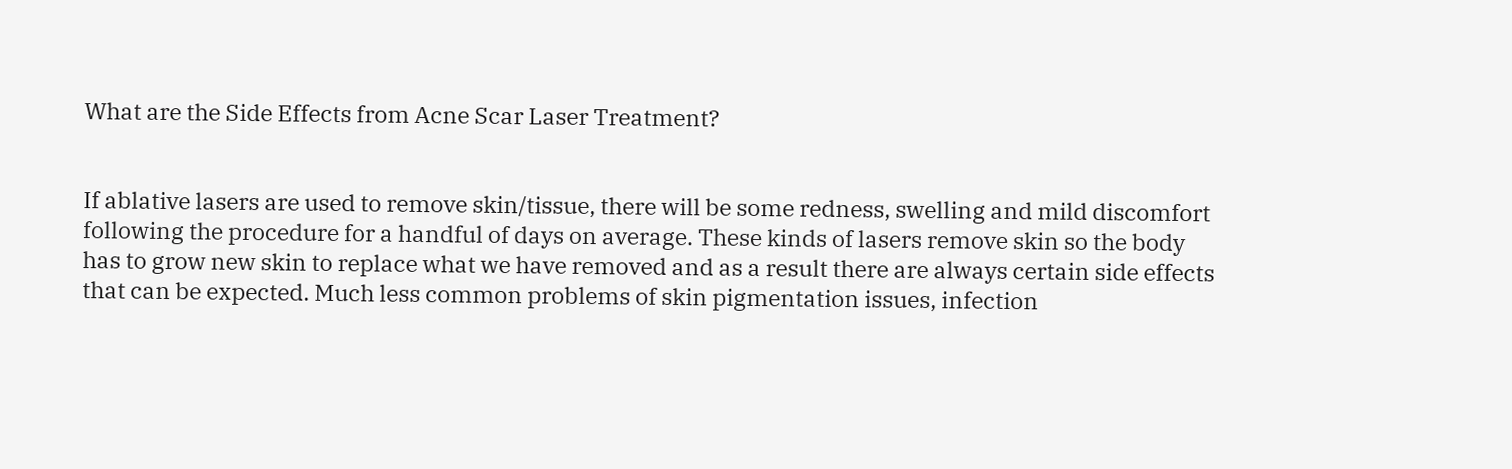What are the Side Effects from Acne Scar Laser Treatment?


If ablative lasers are used to remove skin/tissue, there will be some redness, swelling and mild discomfort following the procedure for a handful of days on average. These kinds of lasers remove skin so the body has to grow new skin to replace what we have removed and as a result there are always certain side effects that can be expected. Much less common problems of skin pigmentation issues, infection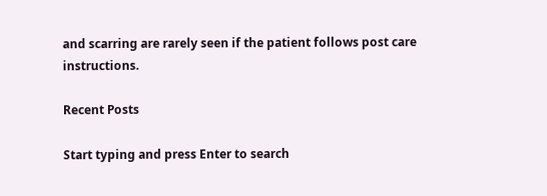and scarring are rarely seen if the patient follows post care instructions.

Recent Posts

Start typing and press Enter to search